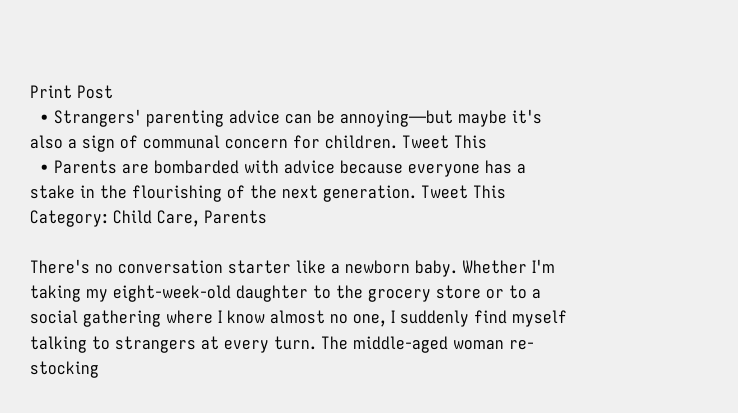Print Post
  • Strangers' parenting advice can be annoying—but maybe it's also a sign of communal concern for children. Tweet This
  • Parents are bombarded with advice because everyone has a stake in the flourishing of the next generation. Tweet This
Category: Child Care, Parents

There's no conversation starter like a newborn baby. Whether I'm taking my eight-week-old daughter to the grocery store or to a social gathering where I know almost no one, I suddenly find myself talking to strangers at every turn. The middle-aged woman re-stocking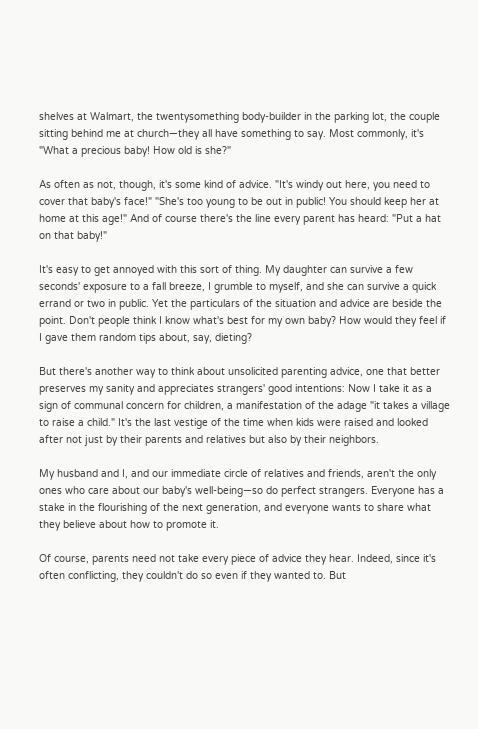shelves at Walmart, the twentysomething body-builder in the parking lot, the couple sitting behind me at church—they all have something to say. Most commonly, it's "What a precious baby! How old is she?"

As often as not, though, it's some kind of advice. "It's windy out here, you need to cover that baby's face!" "She's too young to be out in public! You should keep her at home at this age!" And of course there's the line every parent has heard: "Put a hat on that baby!"

It's easy to get annoyed with this sort of thing. My daughter can survive a few seconds' exposure to a fall breeze, I grumble to myself, and she can survive a quick errand or two in public. Yet the particulars of the situation and advice are beside the point. Don't people think I know what's best for my own baby? How would they feel if I gave them random tips about, say, dieting?

But there's another way to think about unsolicited parenting advice, one that better preserves my sanity and appreciates strangers' good intentions: Now I take it as a sign of communal concern for children, a manifestation of the adage "it takes a village to raise a child." It's the last vestige of the time when kids were raised and looked after not just by their parents and relatives but also by their neighbors.

My husband and I, and our immediate circle of relatives and friends, aren't the only ones who care about our baby's well-being—so do perfect strangers. Everyone has a stake in the flourishing of the next generation, and everyone wants to share what they believe about how to promote it.

Of course, parents need not take every piece of advice they hear. Indeed, since it's often conflicting, they couldn't do so even if they wanted to. But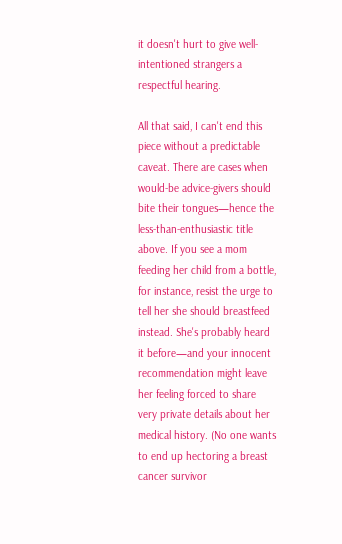it doesn't hurt to give well-intentioned strangers a respectful hearing.

All that said, I can't end this piece without a predictable caveat. There are cases when would-be advice-givers should bite their tongues—hence the less-than-enthusiastic title above. If you see a mom feeding her child from a bottle, for instance, resist the urge to tell her she should breastfeed instead. She's probably heard it before—and your innocent recommendation might leave her feeling forced to share very private details about her medical history. (No one wants to end up hectoring a breast cancer survivor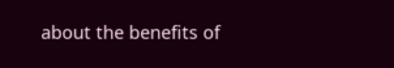about the benefits of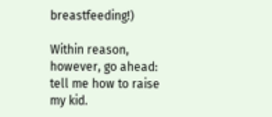breastfeeding!)

Within reason, however, go ahead: tell me how to raise my kid.